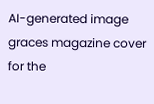AI-generated image graces magazine cover for the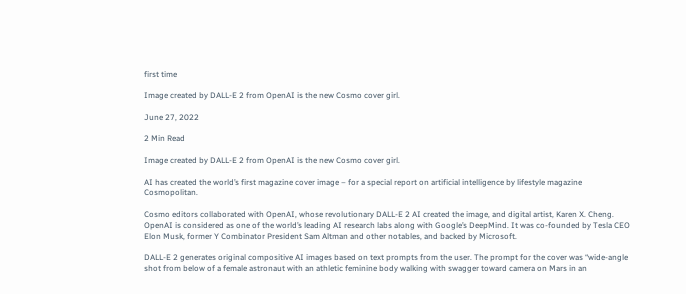first time

Image created by DALL-E 2 from OpenAI is the new Cosmo cover girl.

June 27, 2022

2 Min Read

Image created by DALL-E 2 from OpenAI is the new Cosmo cover girl.

AI has created the world’s first magazine cover image – for a special report on artificial intelligence by lifestyle magazine Cosmopolitan.

Cosmo editors collaborated with OpenAI, whose revolutionary DALL-E 2 AI created the image, and digital artist, Karen X. Cheng. OpenAI is considered as one of the world’s leading AI research labs along with Google’s DeepMind. It was co-founded by Tesla CEO Elon Musk, former Y Combinator President Sam Altman and other notables, and backed by Microsoft.

DALL-E 2 generates original compositive AI images based on text prompts from the user. The prompt for the cover was “wide-angle shot from below of a female astronaut with an athletic feminine body walking with swagger toward camera on Mars in an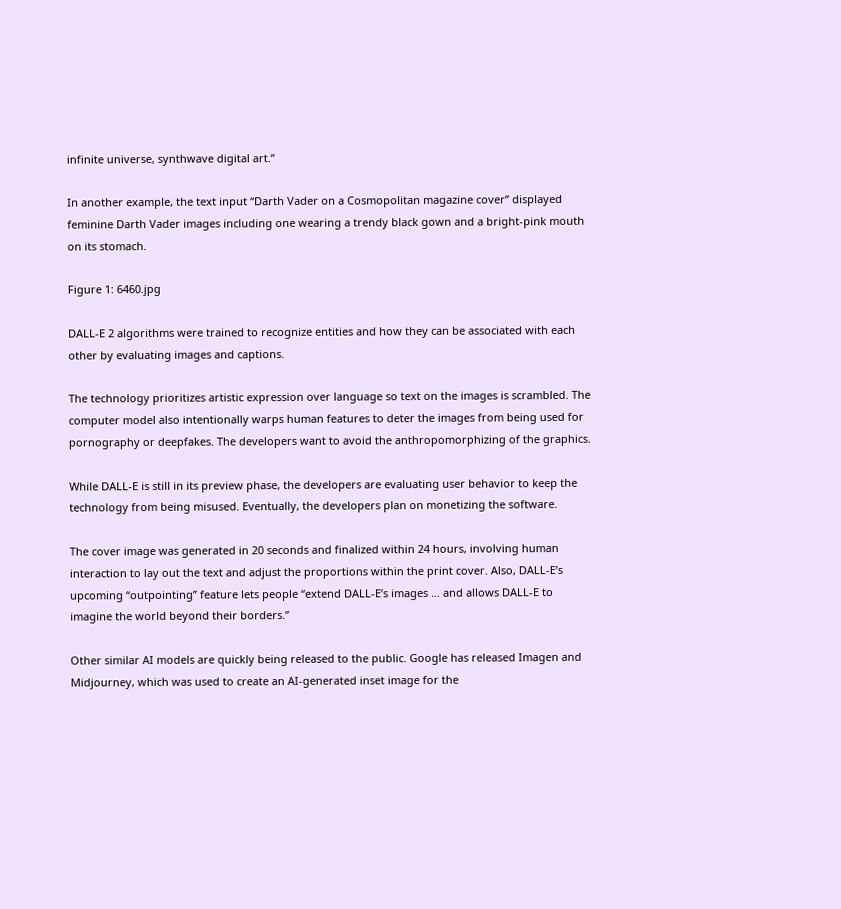infinite universe, synthwave digital art.”

In another example, the text input “Darth Vader on a Cosmopolitan magazine cover” displayed feminine Darth Vader images including one wearing a trendy black gown and a bright-pink mouth on its stomach.

Figure 1: 6460.jpg

DALL-E 2 algorithms were trained to recognize entities and how they can be associated with each other by evaluating images and captions.

The technology prioritizes artistic expression over language so text on the images is scrambled. The computer model also intentionally warps human features to deter the images from being used for pornography or deepfakes. The developers want to avoid the anthropomorphizing of the graphics.

While DALL-E is still in its preview phase, the developers are evaluating user behavior to keep the technology from being misused. Eventually, the developers plan on monetizing the software.

The cover image was generated in 20 seconds and finalized within 24 hours, involving human interaction to lay out the text and adjust the proportions within the print cover. Also, DALL-E’s upcoming “outpointing” feature lets people “extend DALL-E’s images … and allows DALL-E to imagine the world beyond their borders.”

Other similar AI models are quickly being released to the public. Google has released Imagen and Midjourney, which was used to create an AI-generated inset image for the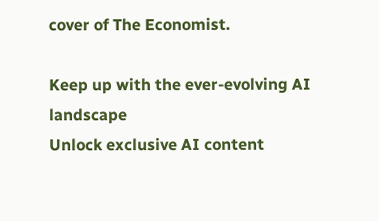cover of The Economist.

Keep up with the ever-evolving AI landscape
Unlock exclusive AI content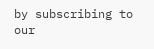by subscribing to our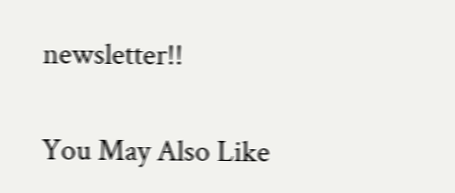newsletter!!

You May Also Like